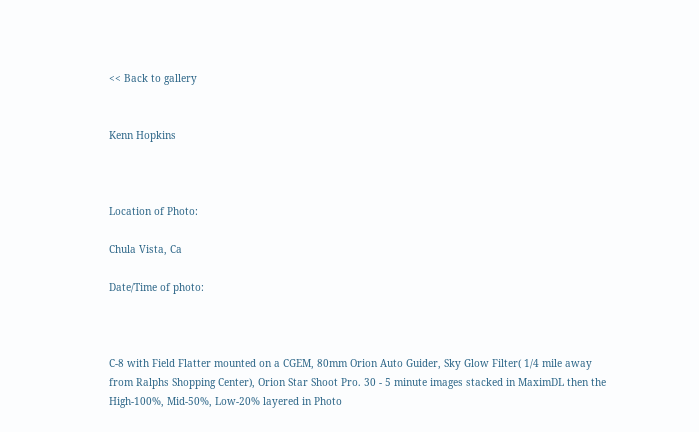<< Back to gallery


Kenn Hopkins



Location of Photo:

Chula Vista, Ca

Date/Time of photo:



C-8 with Field Flatter mounted on a CGEM, 80mm Orion Auto Guider, Sky Glow Filter( 1/4 mile away from Ralphs Shopping Center), Orion Star Shoot Pro. 30 - 5 minute images stacked in MaximDL then the High-100%, Mid-50%, Low-20% layered in Photo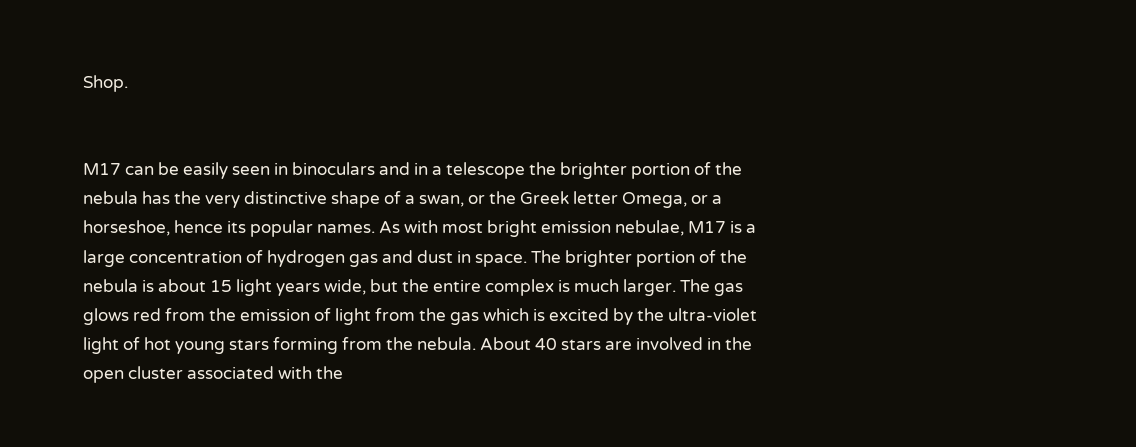Shop.


M17 can be easily seen in binoculars and in a telescope the brighter portion of the nebula has the very distinctive shape of a swan, or the Greek letter Omega, or a horseshoe, hence its popular names. As with most bright emission nebulae, M17 is a large concentration of hydrogen gas and dust in space. The brighter portion of the nebula is about 15 light years wide, but the entire complex is much larger. The gas glows red from the emission of light from the gas which is excited by the ultra-violet light of hot young stars forming from the nebula. About 40 stars are involved in the open cluster associated with the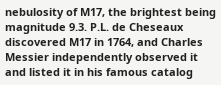nebulosity of M17, the brightest being magnitude 9.3. P.L. de Cheseaux discovered M17 in 1764, and Charles Messier independently observed it and listed it in his famous catalog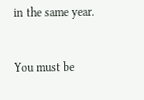in the same year.


You must be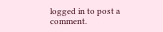logged in to post a comment.